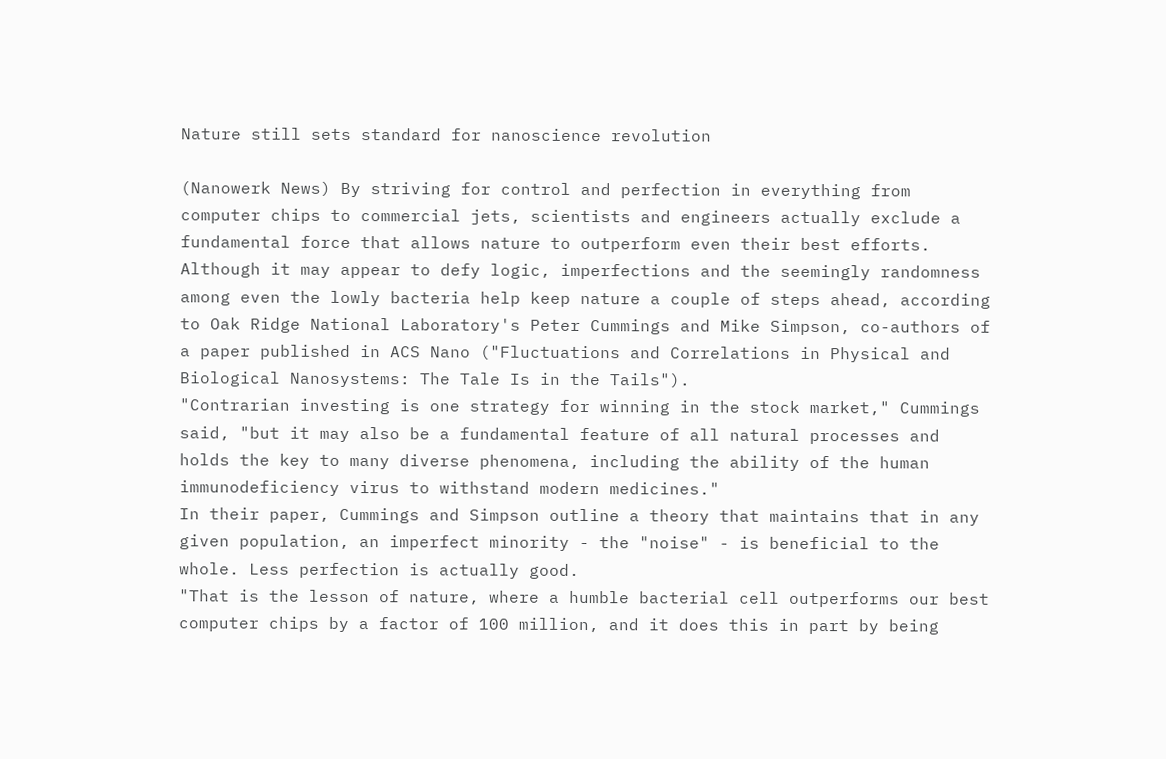Nature still sets standard for nanoscience revolution

(Nanowerk News) By striving for control and perfection in everything from computer chips to commercial jets, scientists and engineers actually exclude a fundamental force that allows nature to outperform even their best efforts.
Although it may appear to defy logic, imperfections and the seemingly randomness among even the lowly bacteria help keep nature a couple of steps ahead, according to Oak Ridge National Laboratory's Peter Cummings and Mike Simpson, co-authors of a paper published in ACS Nano ("Fluctuations and Correlations in Physical and Biological Nanosystems: The Tale Is in the Tails").
"Contrarian investing is one strategy for winning in the stock market," Cummings said, "but it may also be a fundamental feature of all natural processes and holds the key to many diverse phenomena, including the ability of the human immunodeficiency virus to withstand modern medicines."
In their paper, Cummings and Simpson outline a theory that maintains that in any given population, an imperfect minority - the "noise" - is beneficial to the whole. Less perfection is actually good.
"That is the lesson of nature, where a humble bacterial cell outperforms our best computer chips by a factor of 100 million, and it does this in part by being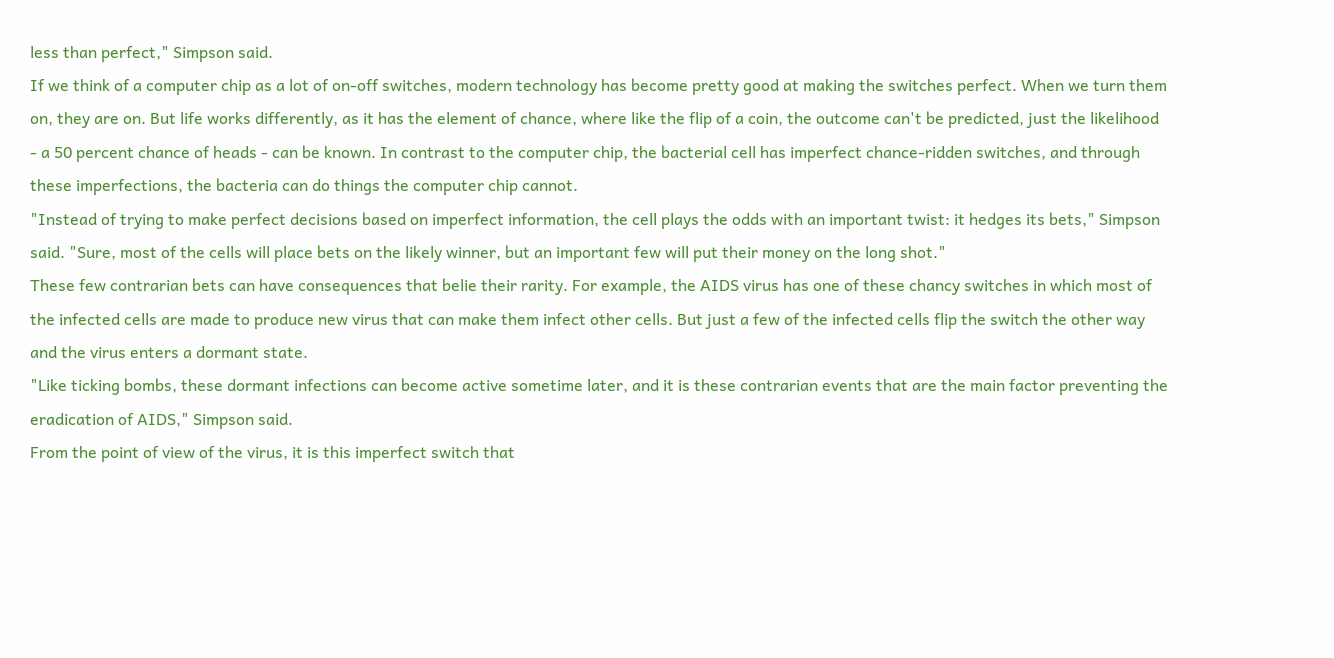less than perfect," Simpson said.
If we think of a computer chip as a lot of on-off switches, modern technology has become pretty good at making the switches perfect. When we turn them on, they are on. But life works differently, as it has the element of chance, where like the flip of a coin, the outcome can't be predicted, just the likelihood - a 50 percent chance of heads - can be known. In contrast to the computer chip, the bacterial cell has imperfect chance-ridden switches, and through these imperfections, the bacteria can do things the computer chip cannot.
"Instead of trying to make perfect decisions based on imperfect information, the cell plays the odds with an important twist: it hedges its bets," Simpson said. "Sure, most of the cells will place bets on the likely winner, but an important few will put their money on the long shot."
These few contrarian bets can have consequences that belie their rarity. For example, the AIDS virus has one of these chancy switches in which most of the infected cells are made to produce new virus that can make them infect other cells. But just a few of the infected cells flip the switch the other way and the virus enters a dormant state.
"Like ticking bombs, these dormant infections can become active sometime later, and it is these contrarian events that are the main factor preventing the eradication of AIDS," Simpson said.
From the point of view of the virus, it is this imperfect switch that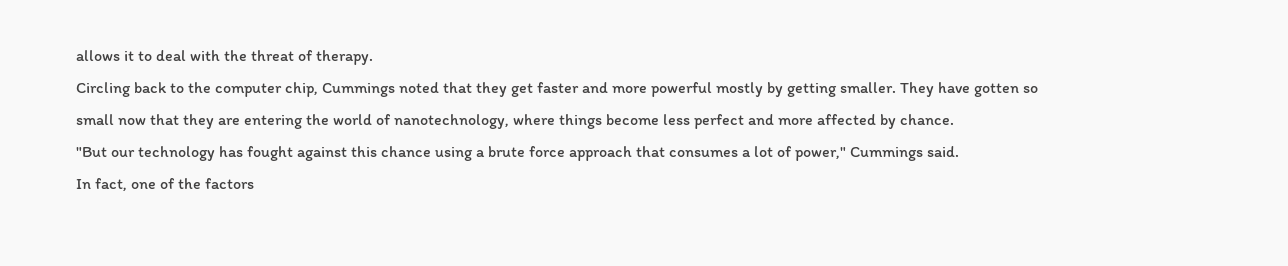allows it to deal with the threat of therapy.
Circling back to the computer chip, Cummings noted that they get faster and more powerful mostly by getting smaller. They have gotten so small now that they are entering the world of nanotechnology, where things become less perfect and more affected by chance.
"But our technology has fought against this chance using a brute force approach that consumes a lot of power," Cummings said.
In fact, one of the factors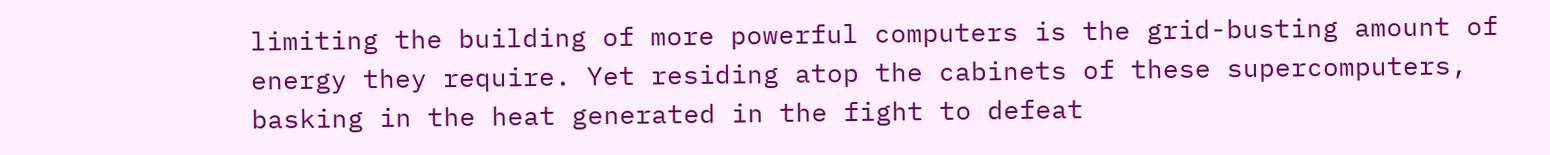limiting the building of more powerful computers is the grid-busting amount of energy they require. Yet residing atop the cabinets of these supercomputers, basking in the heat generated in the fight to defeat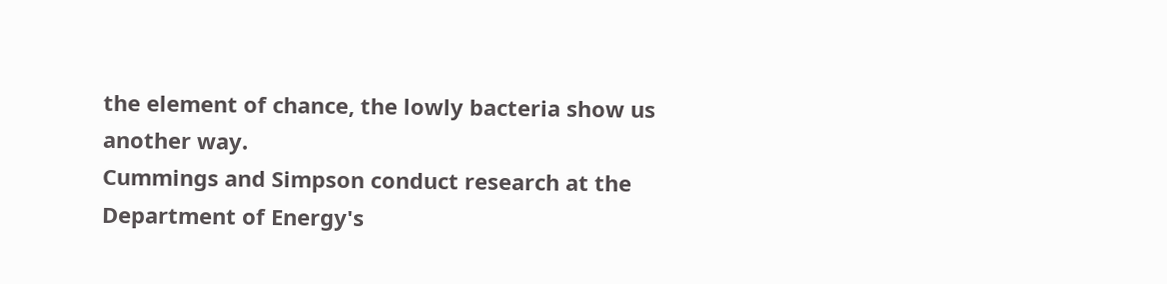the element of chance, the lowly bacteria show us another way.
Cummings and Simpson conduct research at the Department of Energy's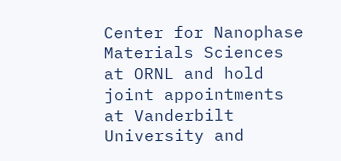Center for Nanophase Materials Sciences at ORNL and hold joint appointments at Vanderbilt University and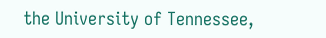the University of Tennessee,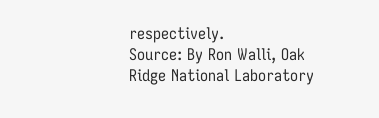respectively.
Source: By Ron Walli, Oak Ridge National Laboratory